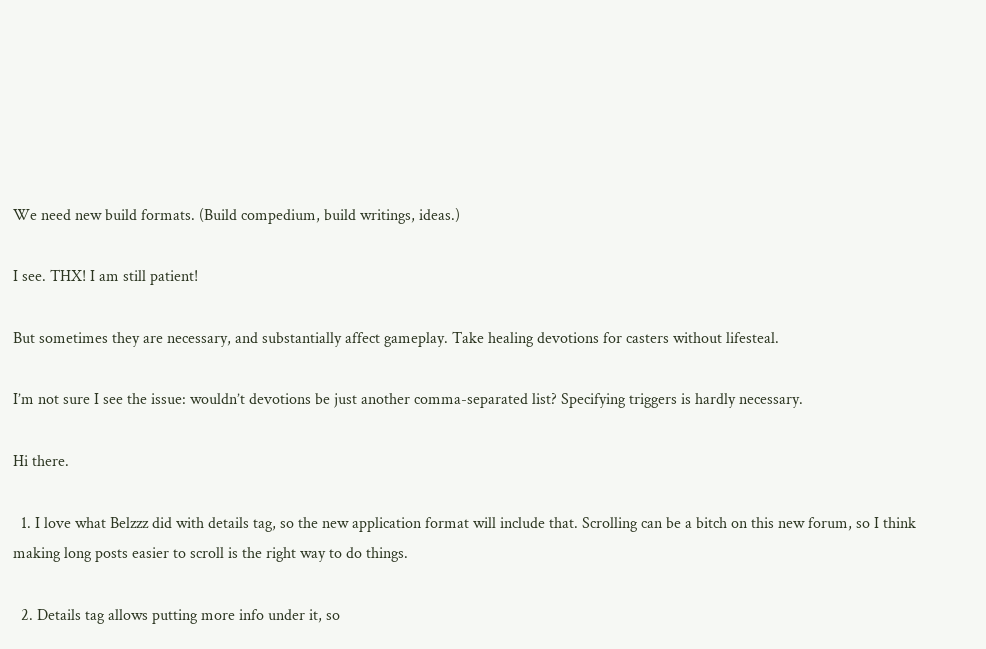We need new build formats. (Build compedium, build writings, ideas.)

I see. THX! I am still patient!

But sometimes they are necessary, and substantially affect gameplay. Take healing devotions for casters without lifesteal.

I’m not sure I see the issue: wouldn’t devotions be just another comma-separated list? Specifying triggers is hardly necessary.

Hi there.

  1. I love what Belzzz did with details tag, so the new application format will include that. Scrolling can be a bitch on this new forum, so I think making long posts easier to scroll is the right way to do things.

  2. Details tag allows putting more info under it, so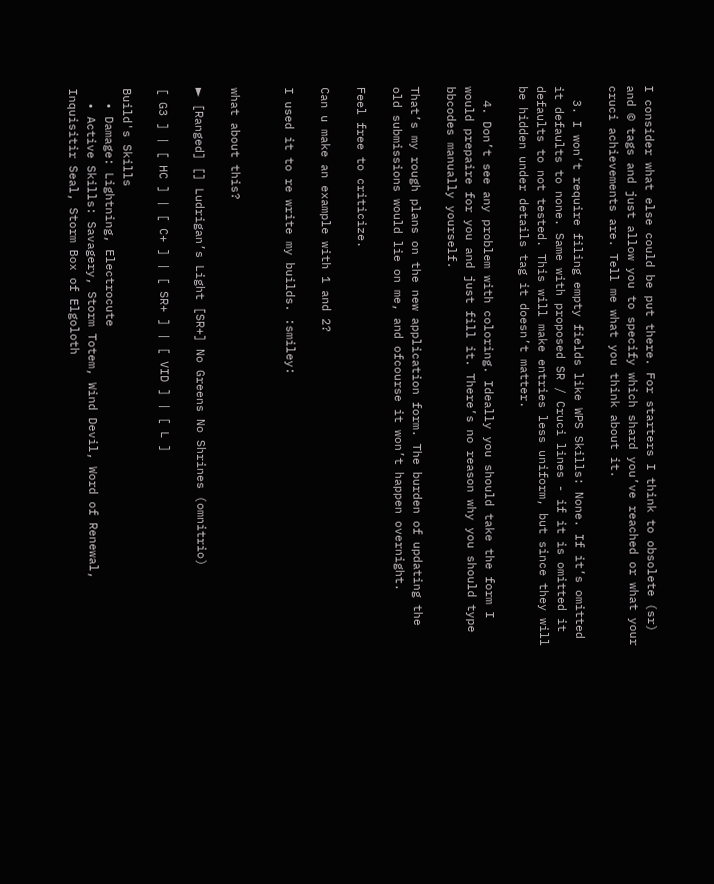I consider what else could be put there. For starters I think to obsolete (sr) and © tags and just allow you to specify which shard you’ve reached or what your cruci achievements are. Tell me what you think about it.

  3. I won’t require filing empty fields like WPS Skills: None. If it’s omitted it defaults to none. Same with proposed SR / Cruci lines - if it is omitted it defaults to not tested. This will make entries less uniform, but since they will be hidden under details tag it doesn’t matter.

  4. Don’t see any problem with coloring. Ideally you should take the form I would prepaire for you and just fill it. There’s no reason why you should type bbcodes manually yourself.

That’s my rough plans on the new application form. The burden of updating the old submissions would lie on me, and ofcourse it won’t happen overnight.

Feel free to criticize.

Can u make an example with 1 and 2?

I used it to re write my builds. :smiley:


what about this?

► [Ranged] [] Ludrigan’s Light [SR+] No Greens No Shrines (omnitrio)

[ G3 ] | [ HC ] | [ C+ ] | [ SR+ ] | [ VID ] | [ L ]

Build's Skills
  • Damage: Lightning, Electrocute
  • Active Skills: Savagery, Storm Totem, Wind Devil, Word of Renewal, Inquisitir Seal, Storm Box of Elgoloth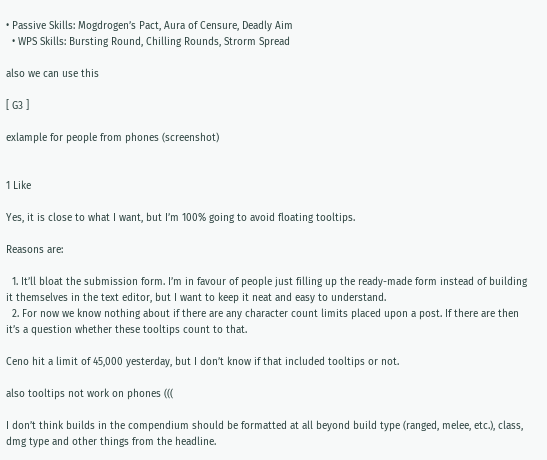• Passive Skills: Mogdrogen’s Pact, Aura of Censure, Deadly Aim
  • WPS Skills: Bursting Round, Chilling Rounds, Strorm Spread

also we can use this

[ G3 ]

exlample for people from phones (screenshot)


1 Like

Yes, it is close to what I want, but I’m 100% going to avoid floating tooltips.

Reasons are:

  1. It’ll bloat the submission form. I’m in favour of people just filling up the ready-made form instead of building it themselves in the text editor, but I want to keep it neat and easy to understand.
  2. For now we know nothing about if there are any character count limits placed upon a post. If there are then it’s a question whether these tooltips count to that.

Ceno hit a limit of 45,000 yesterday, but I don’t know if that included tooltips or not.

also tooltips not work on phones (((

I don’t think builds in the compendium should be formatted at all beyond build type (ranged, melee, etc.), class, dmg type and other things from the headline.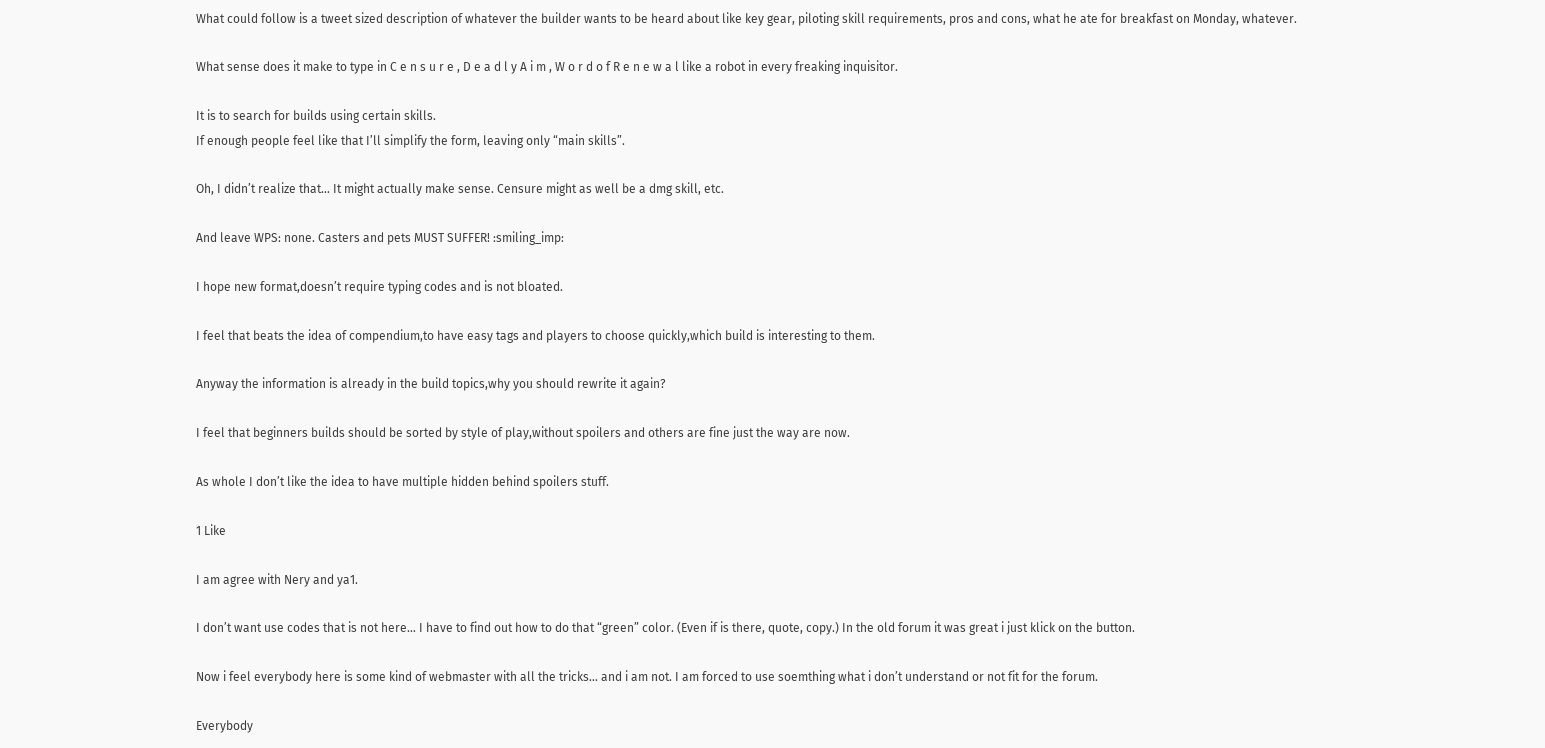What could follow is a tweet sized description of whatever the builder wants to be heard about like key gear, piloting skill requirements, pros and cons, what he ate for breakfast on Monday, whatever.

What sense does it make to type in C e n s u r e , D e a d l y A i m , W o r d o f R e n e w a l like a robot in every freaking inquisitor.

It is to search for builds using certain skills.
If enough people feel like that I’ll simplify the form, leaving only “main skills”.

Oh, I didn’t realize that… It might actually make sense. Censure might as well be a dmg skill, etc.

And leave WPS: none. Casters and pets MUST SUFFER! :smiling_imp:

I hope new format,doesn’t require typing codes and is not bloated.

I feel that beats the idea of compendium,to have easy tags and players to choose quickly,which build is interesting to them.

Anyway the information is already in the build topics,why you should rewrite it again?

I feel that beginners builds should be sorted by style of play,without spoilers and others are fine just the way are now.

As whole I don’t like the idea to have multiple hidden behind spoilers stuff.

1 Like

I am agree with Nery and ya1.

I don’t want use codes that is not here… I have to find out how to do that “green” color. (Even if is there, quote, copy.) In the old forum it was great i just klick on the button.

Now i feel everybody here is some kind of webmaster with all the tricks… and i am not. I am forced to use soemthing what i don’t understand or not fit for the forum.

Everybody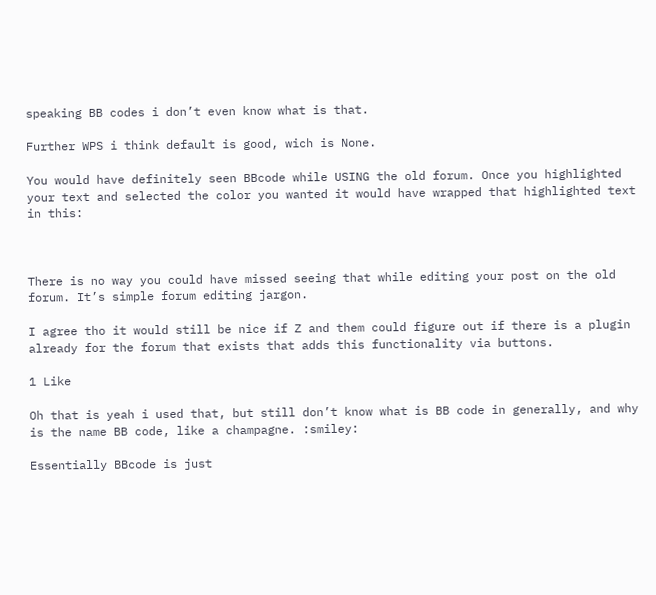speaking BB codes i don’t even know what is that.

Further WPS i think default is good, wich is None.

You would have definitely seen BBcode while USING the old forum. Once you highlighted your text and selected the color you wanted it would have wrapped that highlighted text in this:



There is no way you could have missed seeing that while editing your post on the old forum. It’s simple forum editing jargon.

I agree tho it would still be nice if Z and them could figure out if there is a plugin already for the forum that exists that adds this functionality via buttons.

1 Like

Oh that is yeah i used that, but still don’t know what is BB code in generally, and why is the name BB code, like a champagne. :smiley:

Essentially BBcode is just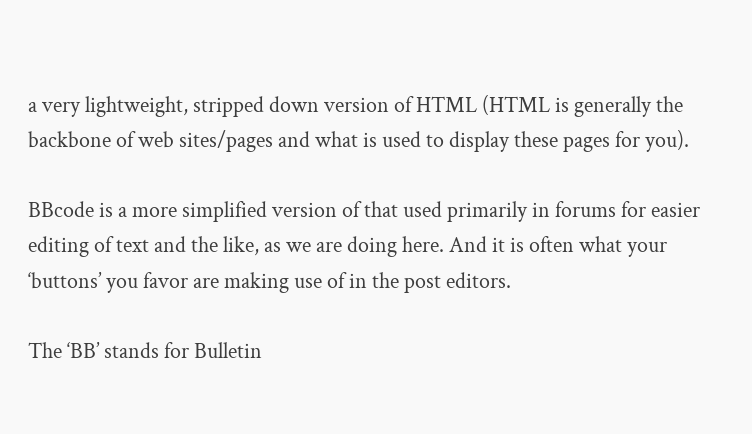a very lightweight, stripped down version of HTML (HTML is generally the backbone of web sites/pages and what is used to display these pages for you).

BBcode is a more simplified version of that used primarily in forums for easier editing of text and the like, as we are doing here. And it is often what your ‘buttons’ you favor are making use of in the post editors.

The ‘BB’ stands for Bulletin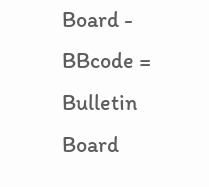Board - BBcode = Bulletin Board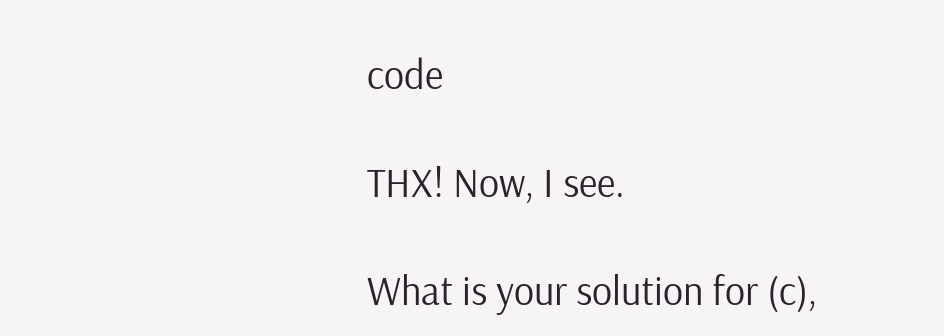code

THX! Now, I see.

What is your solution for (c),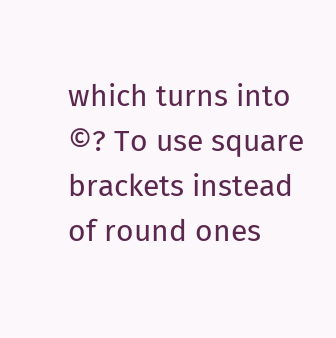which turns into ©? To use square brackets instead of round ones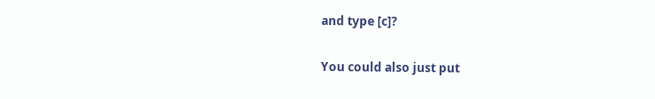and type [c]?

You could also just put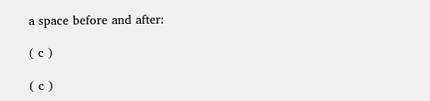a space before and after:

( c )

( c )